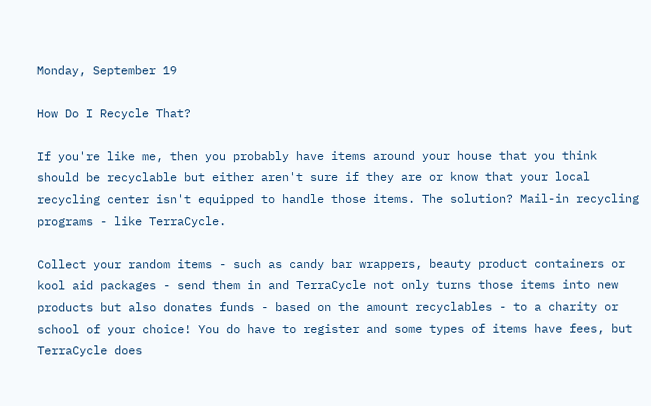Monday, September 19

How Do I Recycle That?

If you're like me, then you probably have items around your house that you think should be recyclable but either aren't sure if they are or know that your local recycling center isn't equipped to handle those items. The solution? Mail-in recycling programs - like TerraCycle.

Collect your random items - such as candy bar wrappers, beauty product containers or kool aid packages - send them in and TerraCycle not only turns those items into new products but also donates funds - based on the amount recyclables - to a charity or school of your choice! You do have to register and some types of items have fees, but TerraCycle does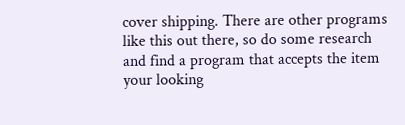cover shipping. There are other programs like this out there, so do some research and find a program that accepts the item your looking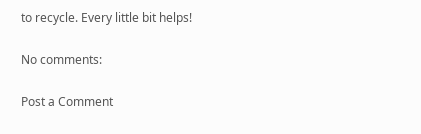to recycle. Every little bit helps!

No comments:

Post a Comment